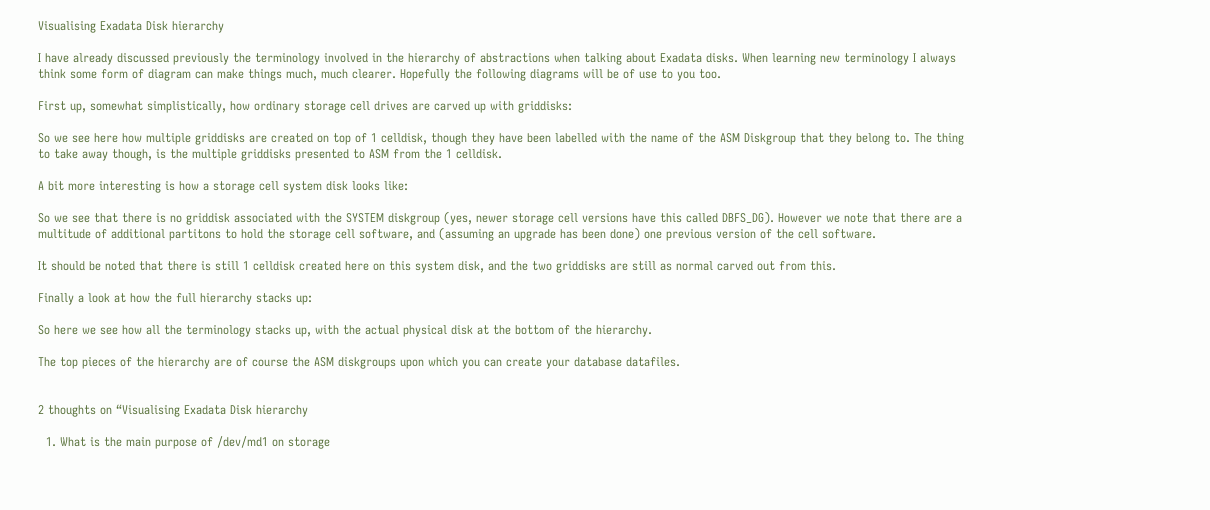Visualising Exadata Disk hierarchy

I have already discussed previously the terminology involved in the hierarchy of abstractions when talking about Exadata disks. When learning new terminology I always think some form of diagram can make things much, much clearer. Hopefully the following diagrams will be of use to you too.

First up, somewhat simplistically, how ordinary storage cell drives are carved up with griddisks:

So we see here how multiple griddisks are created on top of 1 celldisk, though they have been labelled with the name of the ASM Diskgroup that they belong to. The thing to take away though, is the multiple griddisks presented to ASM from the 1 celldisk.

A bit more interesting is how a storage cell system disk looks like:

So we see that there is no griddisk associated with the SYSTEM diskgroup (yes, newer storage cell versions have this called DBFS_DG). However we note that there are a multitude of additional partitons to hold the storage cell software, and (assuming an upgrade has been done) one previous version of the cell software.

It should be noted that there is still 1 celldisk created here on this system disk, and the two griddisks are still as normal carved out from this.

Finally a look at how the full hierarchy stacks up:

So here we see how all the terminology stacks up, with the actual physical disk at the bottom of the hierarchy.

The top pieces of the hierarchy are of course the ASM diskgroups upon which you can create your database datafiles.


2 thoughts on “Visualising Exadata Disk hierarchy

  1. What is the main purpose of /dev/md1 on storage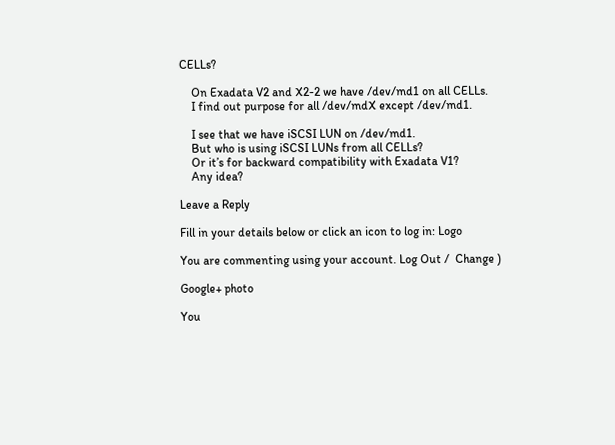CELLs?

    On Exadata V2 and X2-2 we have /dev/md1 on all CELLs.
    I find out purpose for all /dev/mdX except /dev/md1.

    I see that we have iSCSI LUN on /dev/md1.
    But who is using iSCSI LUNs from all CELLs?
    Or it’s for backward compatibility with Exadata V1?
    Any idea?

Leave a Reply

Fill in your details below or click an icon to log in: Logo

You are commenting using your account. Log Out /  Change )

Google+ photo

You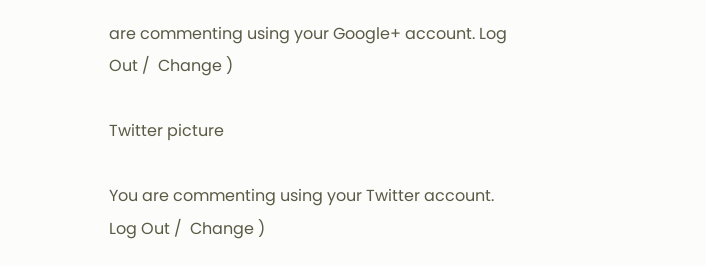are commenting using your Google+ account. Log Out /  Change )

Twitter picture

You are commenting using your Twitter account. Log Out /  Change )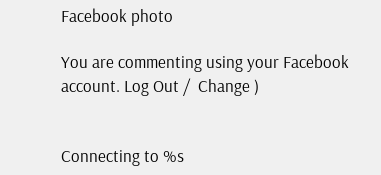Facebook photo

You are commenting using your Facebook account. Log Out /  Change )


Connecting to %s